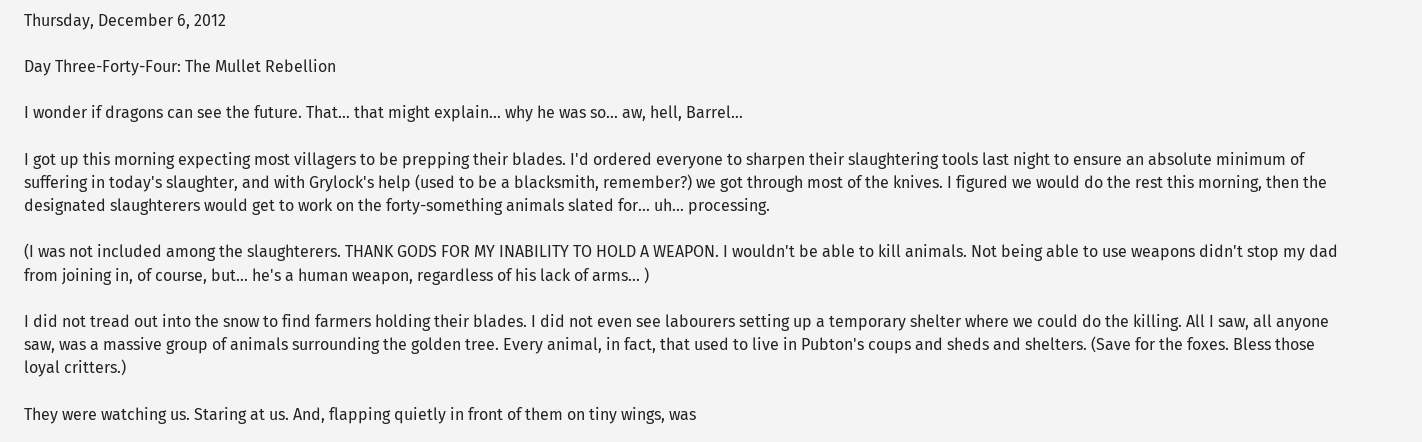Thursday, December 6, 2012

Day Three-Forty-Four: The Mullet Rebellion

I wonder if dragons can see the future. That… that might explain… why he was so… aw, hell, Barrel…

I got up this morning expecting most villagers to be prepping their blades. I'd ordered everyone to sharpen their slaughtering tools last night to ensure an absolute minimum of suffering in today's slaughter, and with Grylock's help (used to be a blacksmith, remember?) we got through most of the knives. I figured we would do the rest this morning, then the designated slaughterers would get to work on the forty-something animals slated for… uh… processing.

(I was not included among the slaughterers. THANK GODS FOR MY INABILITY TO HOLD A WEAPON. I wouldn't be able to kill animals. Not being able to use weapons didn't stop my dad from joining in, of course, but… he's a human weapon, regardless of his lack of arms… )

I did not tread out into the snow to find farmers holding their blades. I did not even see labourers setting up a temporary shelter where we could do the killing. All I saw, all anyone saw, was a massive group of animals surrounding the golden tree. Every animal, in fact, that used to live in Pubton's coups and sheds and shelters. (Save for the foxes. Bless those loyal critters.)

They were watching us. Staring at us. And, flapping quietly in front of them on tiny wings, was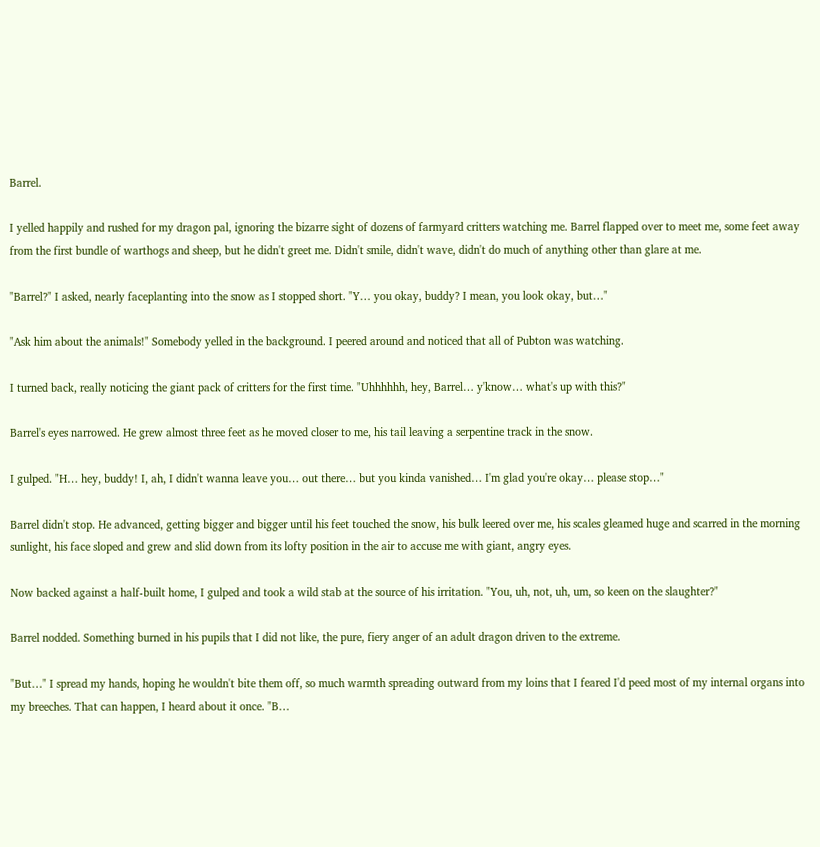Barrel.

I yelled happily and rushed for my dragon pal, ignoring the bizarre sight of dozens of farmyard critters watching me. Barrel flapped over to meet me, some feet away from the first bundle of warthogs and sheep, but he didn't greet me. Didn't smile, didn't wave, didn't do much of anything other than glare at me.

"Barrel?" I asked, nearly faceplanting into the snow as I stopped short. "Y… you okay, buddy? I mean, you look okay, but…"

"Ask him about the animals!" Somebody yelled in the background. I peered around and noticed that all of Pubton was watching.

I turned back, really noticing the giant pack of critters for the first time. "Uhhhhhh, hey, Barrel… y'know… what's up with this?"

Barrel's eyes narrowed. He grew almost three feet as he moved closer to me, his tail leaving a serpentine track in the snow.

I gulped. "H… hey, buddy! I, ah, I didn't wanna leave you… out there… but you kinda vanished… I'm glad you're okay… please stop…"

Barrel didn't stop. He advanced, getting bigger and bigger until his feet touched the snow, his bulk leered over me, his scales gleamed huge and scarred in the morning sunlight, his face sloped and grew and slid down from its lofty position in the air to accuse me with giant, angry eyes.

Now backed against a half-built home, I gulped and took a wild stab at the source of his irritation. "You, uh, not, uh, um, so keen on the slaughter?"

Barrel nodded. Something burned in his pupils that I did not like, the pure, fiery anger of an adult dragon driven to the extreme.

"But…" I spread my hands, hoping he wouldn't bite them off, so much warmth spreading outward from my loins that I feared I'd peed most of my internal organs into my breeches. That can happen, I heard about it once. "B…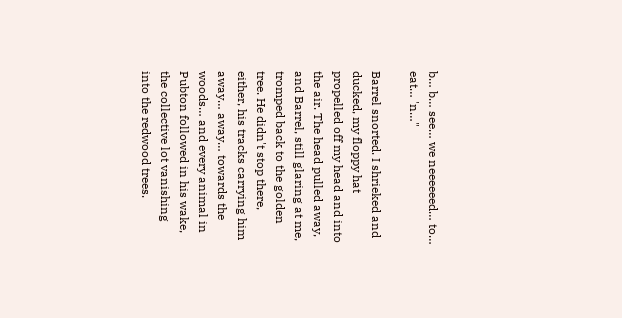b… b… see… we neeeeeed… to… eat… 'n…"

Barrel snorted. I shrieked and ducked, my floppy hat propelled off my head and into the air. The head pulled away, and Barrel, still glaring at me, tromped back to the golden tree. He didn't stop there, either, his tracks carrying him away… away… towards the woods… and every animal in Pubton followed in his wake, the collective lot vanishing into the redwood trees.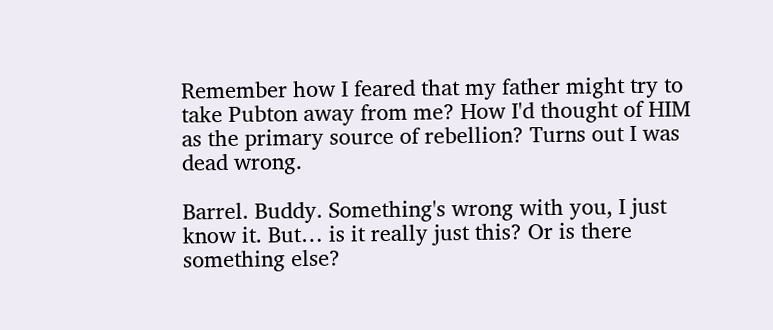Remember how I feared that my father might try to take Pubton away from me? How I'd thought of HIM as the primary source of rebellion? Turns out I was dead wrong.

Barrel. Buddy. Something's wrong with you, I just know it. But… is it really just this? Or is there something else?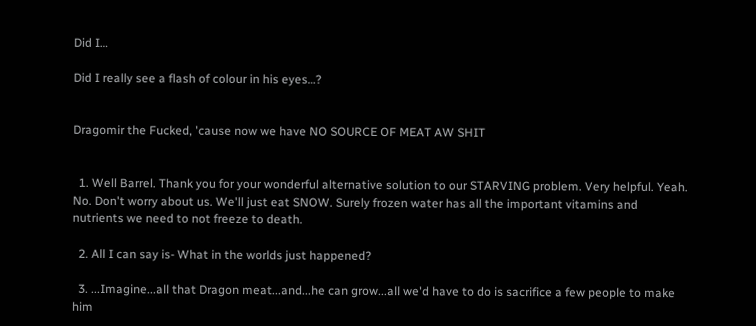Did I…

Did I really see a flash of colour in his eyes…?


Dragomir the Fucked, 'cause now we have NO SOURCE OF MEAT AW SHIT


  1. Well Barrel. Thank you for your wonderful alternative solution to our STARVING problem. Very helpful. Yeah. No. Don't worry about us. We'll just eat SNOW. Surely frozen water has all the important vitamins and nutrients we need to not freeze to death.

  2. All I can say is- What in the worlds just happened?

  3. ...Imagine...all that Dragon meat...and...he can grow...all we'd have to do is sacrifice a few people to make him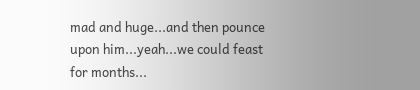mad and huge...and then pounce upon him...yeah...we could feast for months...